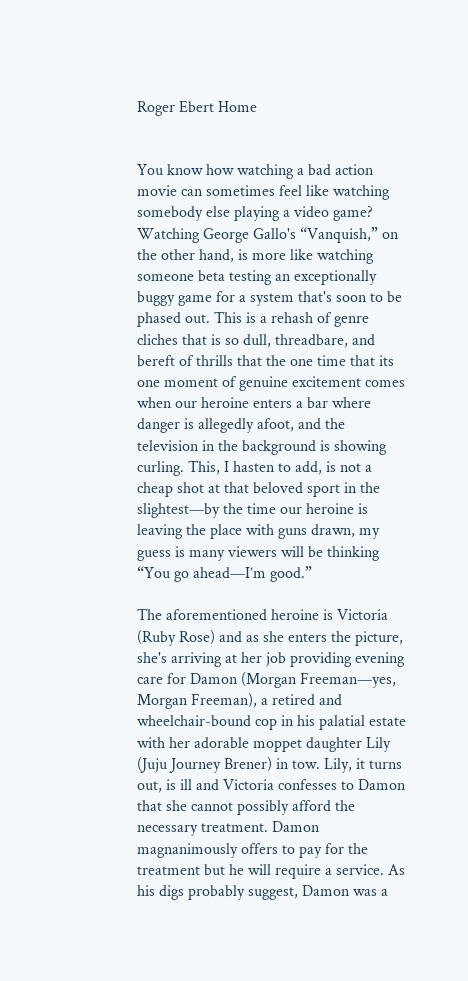Roger Ebert Home


You know how watching a bad action movie can sometimes feel like watching somebody else playing a video game? Watching George Gallo's “Vanquish,” on the other hand, is more like watching someone beta testing an exceptionally buggy game for a system that's soon to be phased out. This is a rehash of genre cliches that is so dull, threadbare, and bereft of thrills that the one time that its one moment of genuine excitement comes when our heroine enters a bar where danger is allegedly afoot, and the television in the background is showing curling. This, I hasten to add, is not a cheap shot at that beloved sport in the slightest—by the time our heroine is leaving the place with guns drawn, my guess is many viewers will be thinking “You go ahead—I’m good.”

The aforementioned heroine is Victoria (Ruby Rose) and as she enters the picture, she's arriving at her job providing evening care for Damon (Morgan Freeman—yes, Morgan Freeman), a retired and wheelchair-bound cop in his palatial estate with her adorable moppet daughter Lily (Juju Journey Brener) in tow. Lily, it turns out, is ill and Victoria confesses to Damon that she cannot possibly afford the necessary treatment. Damon magnanimously offers to pay for the treatment but he will require a service. As his digs probably suggest, Damon was a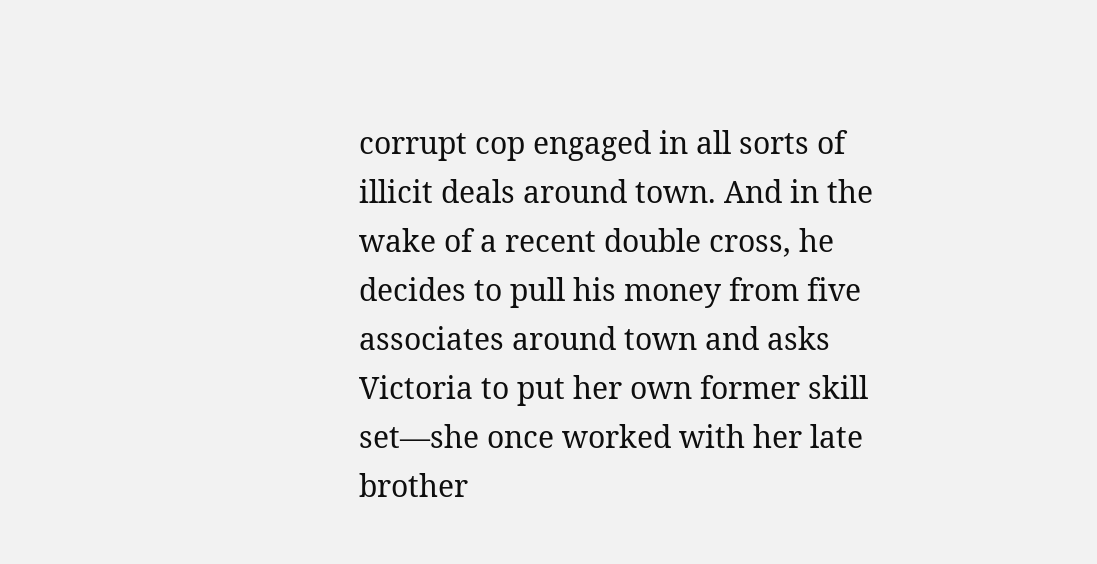corrupt cop engaged in all sorts of illicit deals around town. And in the wake of a recent double cross, he decides to pull his money from five associates around town and asks Victoria to put her own former skill set—she once worked with her late brother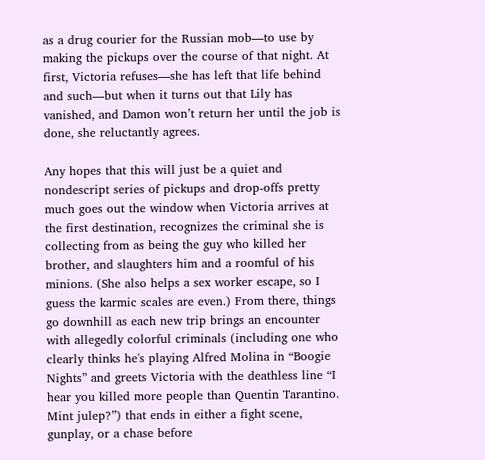as a drug courier for the Russian mob—to use by making the pickups over the course of that night. At first, Victoria refuses—she has left that life behind and such—but when it turns out that Lily has vanished, and Damon won’t return her until the job is done, she reluctantly agrees.

Any hopes that this will just be a quiet and nondescript series of pickups and drop-offs pretty much goes out the window when Victoria arrives at the first destination, recognizes the criminal she is collecting from as being the guy who killed her brother, and slaughters him and a roomful of his minions. (She also helps a sex worker escape, so I guess the karmic scales are even.) From there, things go downhill as each new trip brings an encounter with allegedly colorful criminals (including one who clearly thinks he's playing Alfred Molina in “Boogie Nights” and greets Victoria with the deathless line “I hear you killed more people than Quentin Tarantino. Mint julep?”) that ends in either a fight scene, gunplay, or a chase before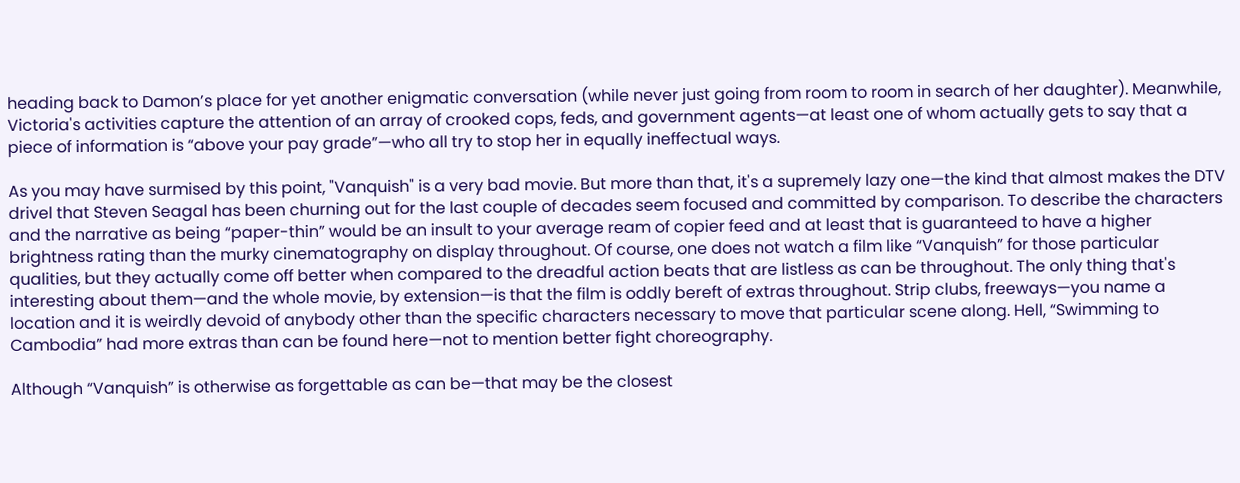heading back to Damon’s place for yet another enigmatic conversation (while never just going from room to room in search of her daughter). Meanwhile, Victoria's activities capture the attention of an array of crooked cops, feds, and government agents—at least one of whom actually gets to say that a piece of information is “above your pay grade”—who all try to stop her in equally ineffectual ways.

As you may have surmised by this point, "Vanquish" is a very bad movie. But more than that, it's a supremely lazy one—the kind that almost makes the DTV drivel that Steven Seagal has been churning out for the last couple of decades seem focused and committed by comparison. To describe the characters and the narrative as being “paper-thin” would be an insult to your average ream of copier feed and at least that is guaranteed to have a higher brightness rating than the murky cinematography on display throughout. Of course, one does not watch a film like “Vanquish” for those particular qualities, but they actually come off better when compared to the dreadful action beats that are listless as can be throughout. The only thing that's interesting about them—and the whole movie, by extension—is that the film is oddly bereft of extras throughout. Strip clubs, freeways—you name a location and it is weirdly devoid of anybody other than the specific characters necessary to move that particular scene along. Hell, “Swimming to Cambodia” had more extras than can be found here—not to mention better fight choreography.

Although “Vanquish” is otherwise as forgettable as can be—that may be the closest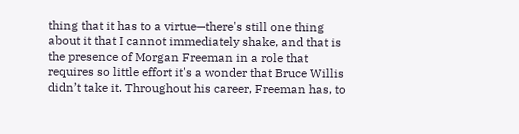thing that it has to a virtue—there's still one thing about it that I cannot immediately shake, and that is the presence of Morgan Freeman in a role that requires so little effort it's a wonder that Bruce Willis didn’t take it. Throughout his career, Freeman has, to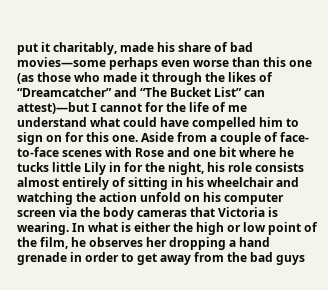put it charitably, made his share of bad movies—some perhaps even worse than this one (as those who made it through the likes of “Dreamcatcher” and “The Bucket List” can attest)—but I cannot for the life of me understand what could have compelled him to sign on for this one. Aside from a couple of face-to-face scenes with Rose and one bit where he tucks little Lily in for the night, his role consists almost entirely of sitting in his wheelchair and watching the action unfold on his computer screen via the body cameras that Victoria is wearing. In what is either the high or low point of the film, he observes her dropping a hand grenade in order to get away from the bad guys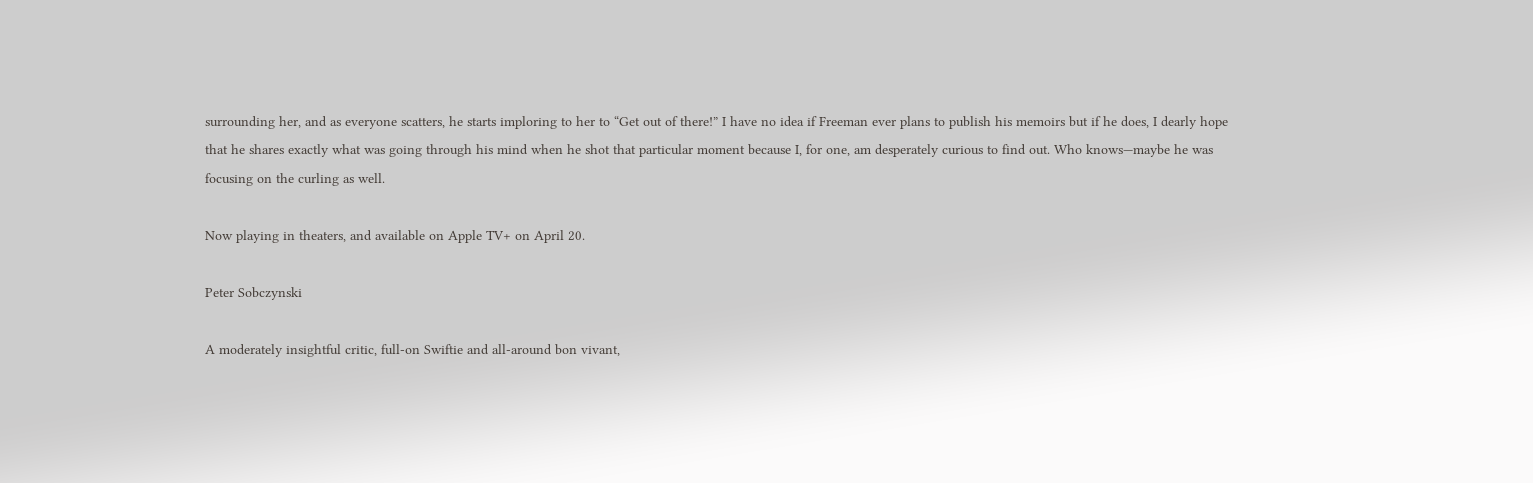surrounding her, and as everyone scatters, he starts imploring to her to “Get out of there!” I have no idea if Freeman ever plans to publish his memoirs but if he does, I dearly hope that he shares exactly what was going through his mind when he shot that particular moment because I, for one, am desperately curious to find out. Who knows—maybe he was focusing on the curling as well.

Now playing in theaters, and available on Apple TV+ on April 20.

Peter Sobczynski

A moderately insightful critic, full-on Swiftie and all-around bon vivant,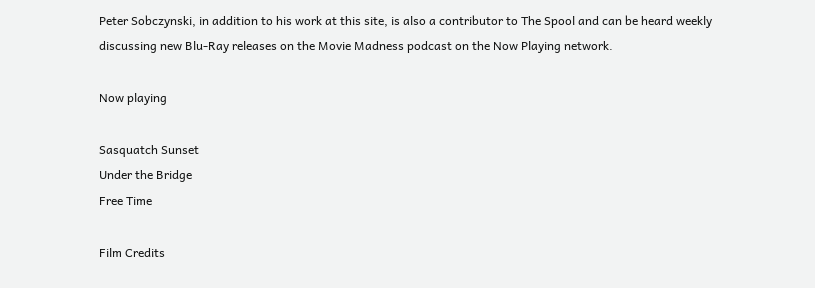Peter Sobczynski, in addition to his work at this site, is also a contributor to The Spool and can be heard weekly discussing new Blu-Ray releases on the Movie Madness podcast on the Now Playing network.

Now playing

Sasquatch Sunset
Under the Bridge
Free Time

Film Credits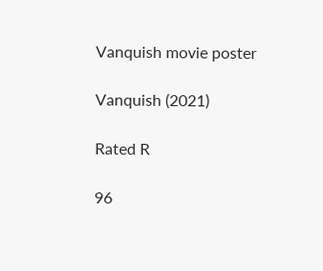Vanquish movie poster

Vanquish (2021)

Rated R

96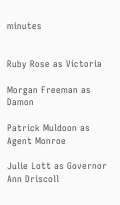minutes


Ruby Rose as Victoria

Morgan Freeman as Damon

Patrick Muldoon as Agent Monroe

Julie Lott as Governor Ann Driscoll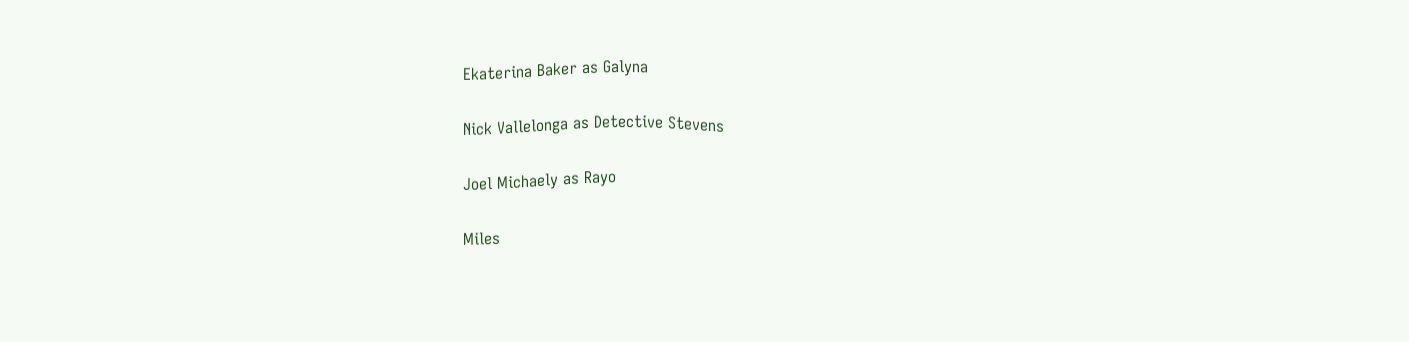Ekaterina Baker as Galyna

Nick Vallelonga as Detective Stevens

Joel Michaely as Rayo

Miles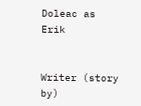Doleac as Erik


Writer (story by)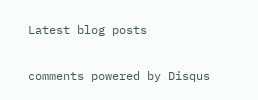Latest blog posts


comments powered by Disqus